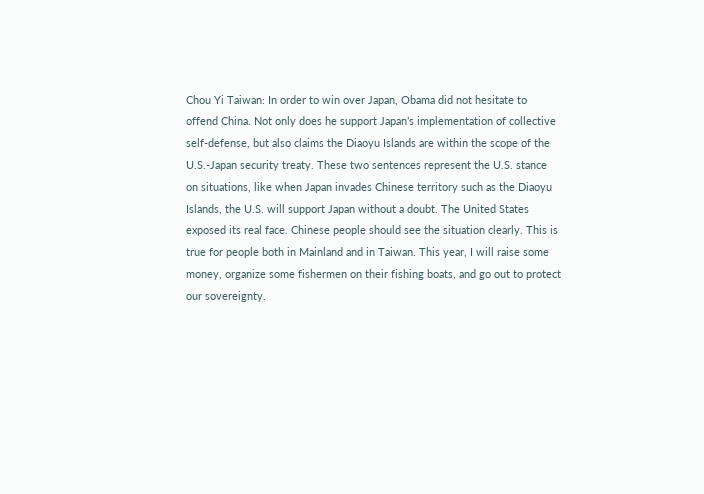Chou Yi Taiwan: In order to win over Japan, Obama did not hesitate to offend China. Not only does he support Japan’s implementation of collective self-defense, but also claims the Diaoyu Islands are within the scope of the U.S.-Japan security treaty. These two sentences represent the U.S. stance on situations, like when Japan invades Chinese territory such as the Diaoyu Islands, the U.S. will support Japan without a doubt. The United States exposed its real face. Chinese people should see the situation clearly. This is true for people both in Mainland and in Taiwan. This year, I will raise some money, organize some fishermen on their fishing boats, and go out to protect our sovereignty.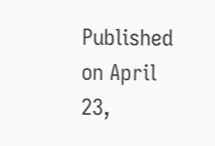Published on April 23,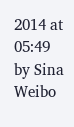2014 at 05:49 by Sina Weibo